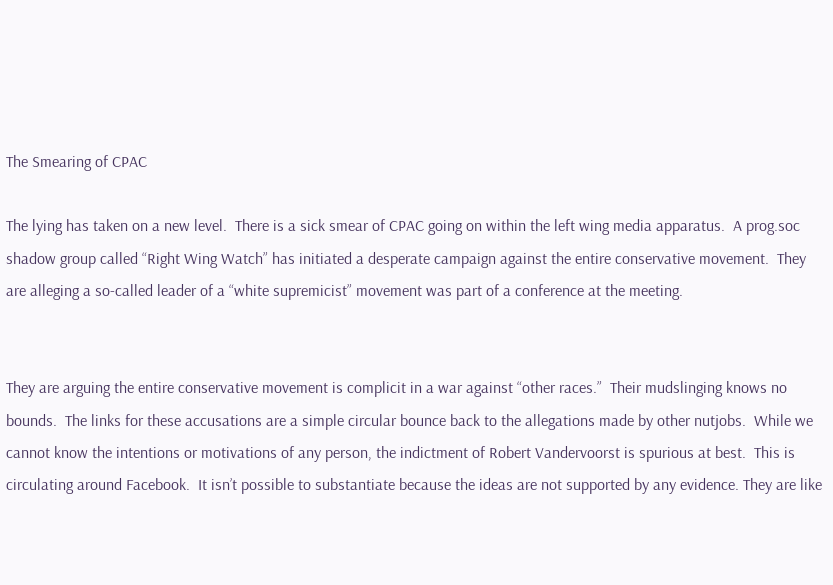The Smearing of CPAC

The lying has taken on a new level.  There is a sick smear of CPAC going on within the left wing media apparatus.  A prog.soc shadow group called “Right Wing Watch” has initiated a desperate campaign against the entire conservative movement.  They are alleging a so-called leader of a “white supremicist” movement was part of a conference at the meeting.


They are arguing the entire conservative movement is complicit in a war against “other races.”  Their mudslinging knows no bounds.  The links for these accusations are a simple circular bounce back to the allegations made by other nutjobs.  While we cannot know the intentions or motivations of any person, the indictment of Robert Vandervoorst is spurious at best.  This is circulating around Facebook.  It isn’t possible to substantiate because the ideas are not supported by any evidence. They are like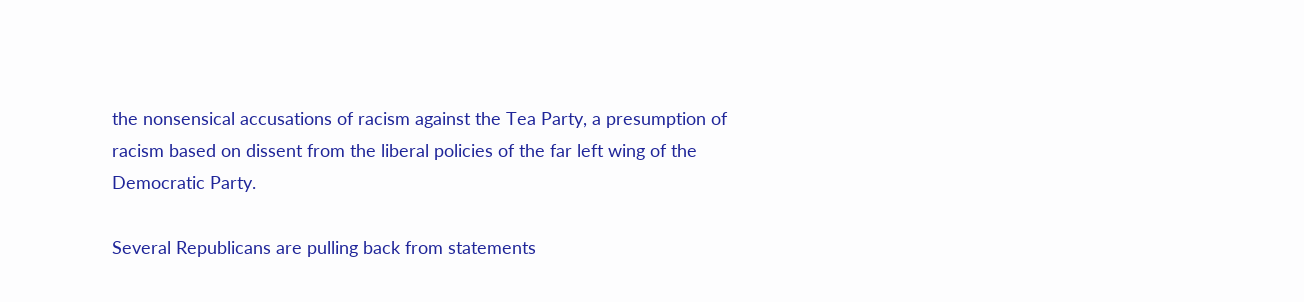the nonsensical accusations of racism against the Tea Party, a presumption of racism based on dissent from the liberal policies of the far left wing of the Democratic Party.

Several Republicans are pulling back from statements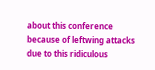about this conference because of leftwing attacks due to this ridiculous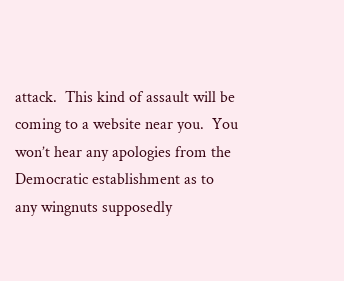attack.  This kind of assault will be coming to a website near you.  You won’t hear any apologies from the Democratic establishment as to any wingnuts supposedly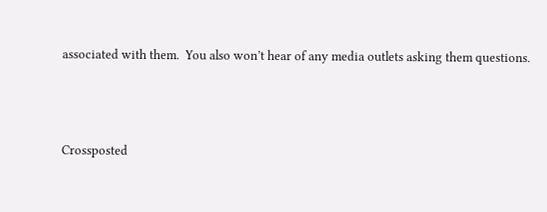associated with them.  You also won’t hear of any media outlets asking them questions.



Crossposted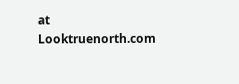at Looktruenorth.com